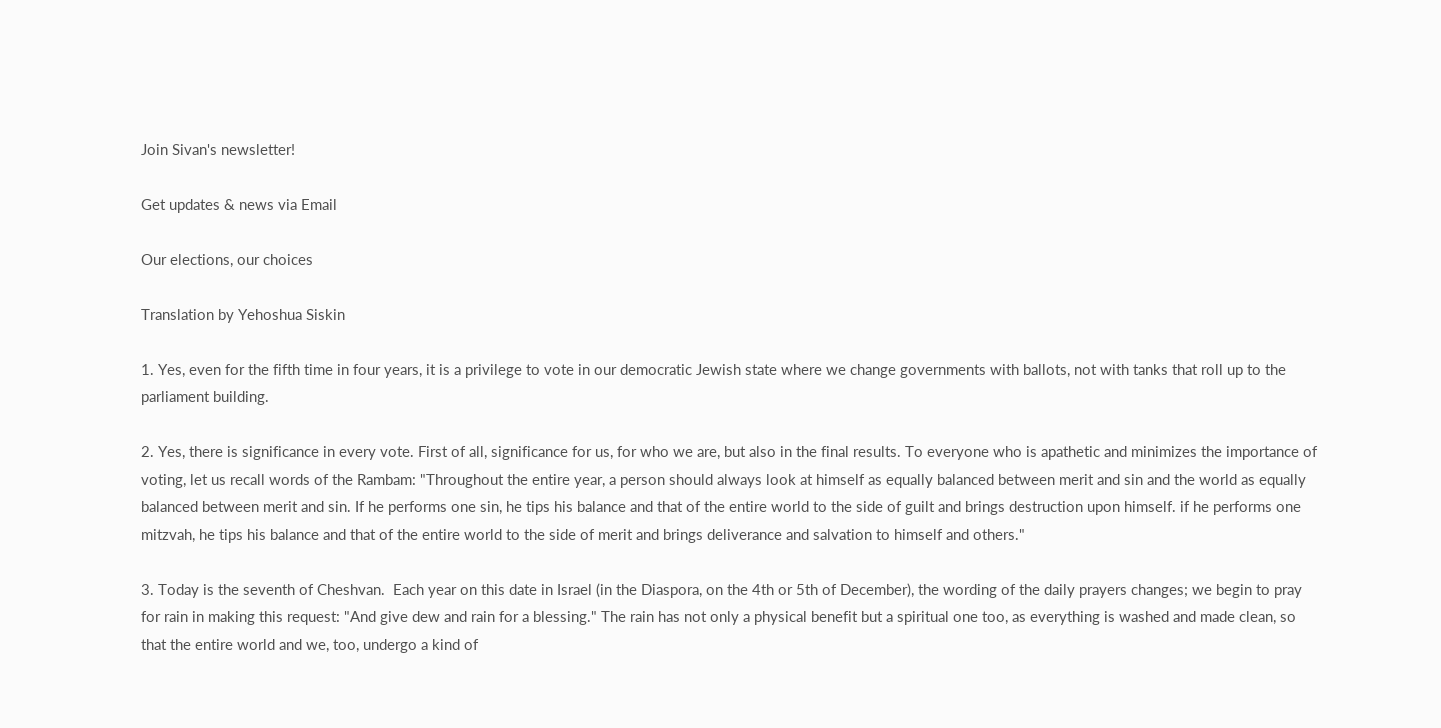Join Sivan's newsletter!

Get updates & news via Email

Our elections, our choices

Translation by Yehoshua Siskin

1. Yes, even for the fifth time in four years, it is a privilege to vote in our democratic Jewish state where we change governments with ballots, not with tanks that roll up to the parliament building.

2. Yes, there is significance in every vote. First of all, significance for us, for who we are, but also in the final results. To everyone who is apathetic and minimizes the importance of voting, let us recall words of the Rambam: "Throughout the entire year, a person should always look at himself as equally balanced between merit and sin and the world as equally balanced between merit and sin. If he performs one sin, he tips his balance and that of the entire world to the side of guilt and brings destruction upon himself. if he performs one mitzvah, he tips his balance and that of the entire world to the side of merit and brings deliverance and salvation to himself and others."

3. Today is the seventh of Cheshvan.  Each year on this date in Israel (in the Diaspora, on the 4th or 5th of December), the wording of the daily prayers changes; we begin to pray for rain in making this request: "And give dew and rain for a blessing." The rain has not only a physical benefit but a spiritual one too, as everything is washed and made clean, so that the entire world and we, too, undergo a kind of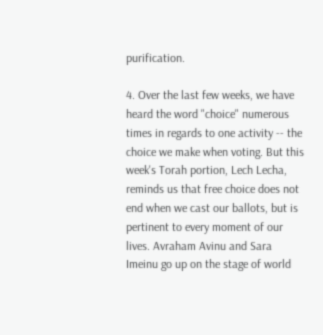purification.

4. Over the last few weeks, we have heard the word "choice" numerous times in regards to one activity -- the choice we make when voting. But this week's Torah portion, Lech Lecha, reminds us that free choice does not end when we cast our ballots, but is pertinent to every moment of our lives. Avraham Avinu and Sara Imeinu go up on the stage of world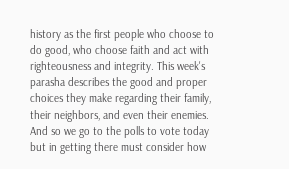history as the first people who choose to do good, who choose faith and act with righteousness and integrity. This week's parasha describes the good and proper choices they make regarding their family, their neighbors, and even their enemies. And so we go to the polls to vote today but in getting there must consider how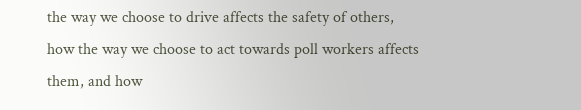the way we choose to drive affects the safety of others, how the way we choose to act towards poll workers affects them, and how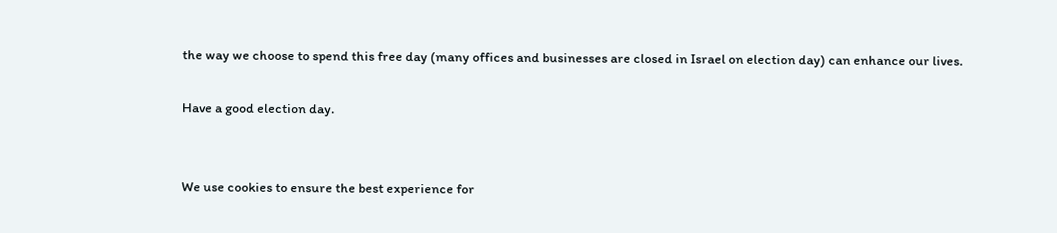the way we choose to spend this free day (many offices and businesses are closed in Israel on election day) can enhance our lives.

Have a good election day.


We use cookies to ensure the best experience for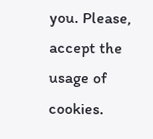you. Please, accept the usage of cookies.